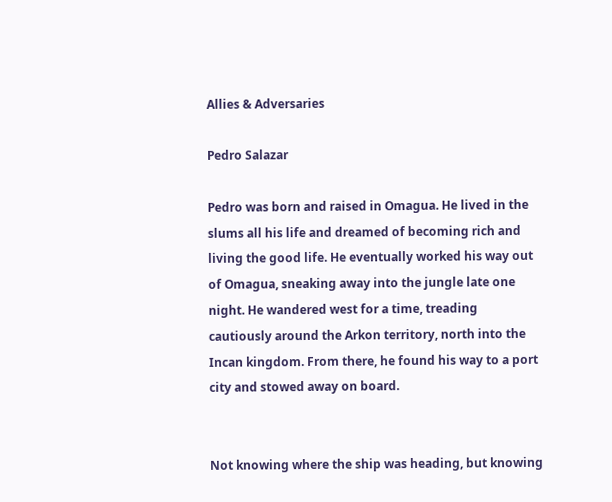Allies & Adversaries

Pedro Salazar

Pedro was born and raised in Omagua. He lived in the slums all his life and dreamed of becoming rich and living the good life. He eventually worked his way out of Omagua, sneaking away into the jungle late one night. He wandered west for a time, treading cautiously around the Arkon territory, north into the Incan kingdom. From there, he found his way to a port city and stowed away on board.


Not knowing where the ship was heading, but knowing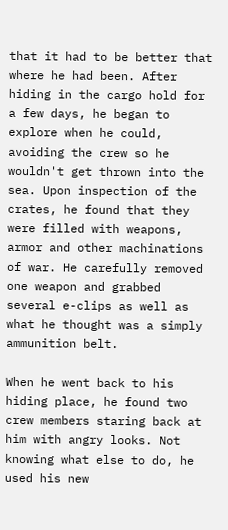that it had to be better that where he had been. After hiding in the cargo hold for a few days, he began to explore when he could, avoiding the crew so he wouldn't get thrown into the sea. Upon inspection of the crates, he found that they were filled with weapons, armor and other machinations of war. He carefully removed one weapon and grabbed several e-clips as well as what he thought was a simply ammunition belt.

When he went back to his hiding place, he found two crew members staring back at him with angry looks. Not knowing what else to do, he used his new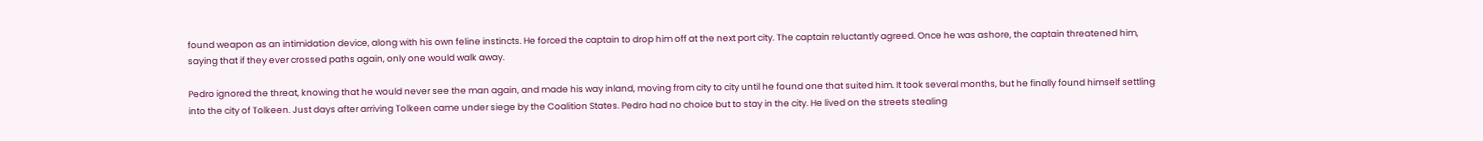found weapon as an intimidation device, along with his own feline instincts. He forced the captain to drop him off at the next port city. The captain reluctantly agreed. Once he was ashore, the captain threatened him, saying that if they ever crossed paths again, only one would walk away.

Pedro ignored the threat, knowing that he would never see the man again, and made his way inland, moving from city to city until he found one that suited him. It took several months, but he finally found himself settling into the city of Tolkeen. Just days after arriving Tolkeen came under siege by the Coalition States. Pedro had no choice but to stay in the city. He lived on the streets stealing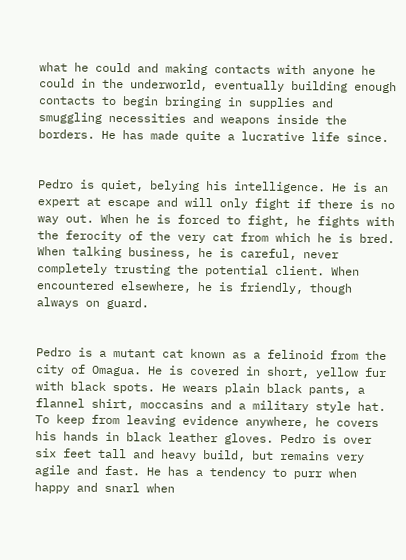what he could and making contacts with anyone he could in the underworld, eventually building enough contacts to begin bringing in supplies and smuggling necessities and weapons inside the borders. He has made quite a lucrative life since.


Pedro is quiet, belying his intelligence. He is an expert at escape and will only fight if there is no way out. When he is forced to fight, he fights with the ferocity of the very cat from which he is bred. When talking business, he is careful, never completely trusting the potential client. When encountered elsewhere, he is friendly, though always on guard.


Pedro is a mutant cat known as a felinoid from the city of Omagua. He is covered in short, yellow fur with black spots. He wears plain black pants, a flannel shirt, moccasins and a military style hat. To keep from leaving evidence anywhere, he covers his hands in black leather gloves. Pedro is over six feet tall and heavy build, but remains very agile and fast. He has a tendency to purr when happy and snarl when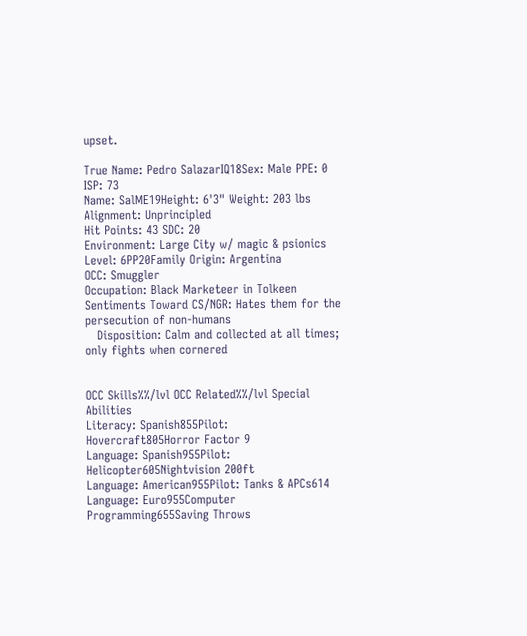upset.

True Name: Pedro SalazarIQ18Sex: Male PPE: 0 ISP: 73
Name: SalME19Height: 6'3" Weight: 203 lbs
Alignment: Unprincipled
Hit Points: 43 SDC: 20
Environment: Large City w/ magic & psionics
Level: 6PP20Family Origin: Argentina
OCC: Smuggler
Occupation: Black Marketeer in Tolkeen
Sentiments Toward CS/NGR: Hates them for the persecution of non-humans
   Disposition: Calm and collected at all times; only fights when cornered


OCC Skills%%/lvl OCC Related%%/lvl Special Abilities
Literacy: Spanish855Pilot: Hovercraft805Horror Factor 9
Language: Spanish955Pilot: Helicopter605Nightvision 200ft
Language: American955Pilot: Tanks & APCs614
Language: Euro955Computer Programming655Saving Throws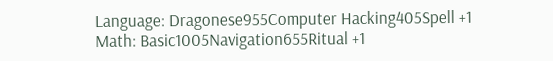Language: Dragonese955Computer Hacking405Spell +1
Math: Basic1005Navigation655Ritual +1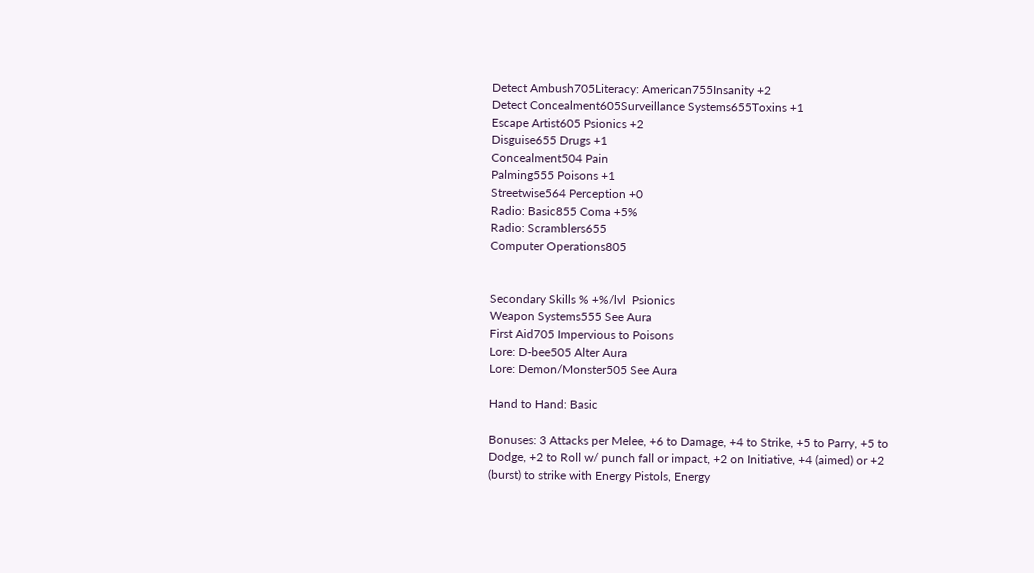Detect Ambush705Literacy: American755Insanity +2
Detect Concealment605Surveillance Systems655Toxins +1
Escape Artist605 Psionics +2
Disguise655 Drugs +1
Concealment504 Pain
Palming555 Poisons +1
Streetwise564 Perception +0
Radio: Basic855 Coma +5%
Radio: Scramblers655
Computer Operations805


Secondary Skills % +%/lvl  Psionics
Weapon Systems555 See Aura
First Aid705 Impervious to Poisons
Lore: D-bee505 Alter Aura
Lore: Demon/Monster505 See Aura

Hand to Hand: Basic

Bonuses: 3 Attacks per Melee, +6 to Damage, +4 to Strike, +5 to Parry, +5 to Dodge, +2 to Roll w/ punch fall or impact, +2 on Initiative, +4 (aimed) or +2 (burst) to strike with Energy Pistols, Energy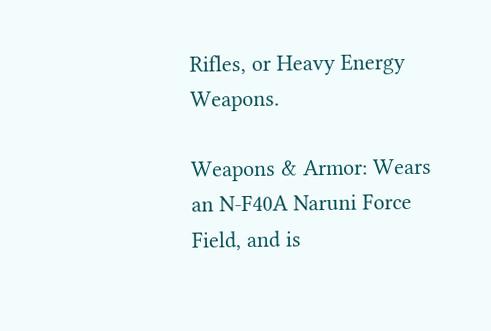Rifles, or Heavy Energy Weapons.

Weapons & Armor: Wears an N-F40A Naruni Force Field, and is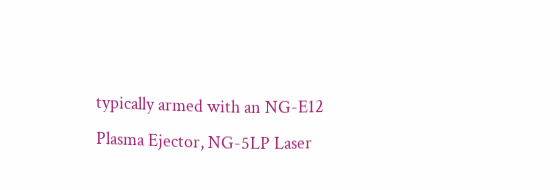typically armed with an NG-E12 Plasma Ejector, NG-5LP Laser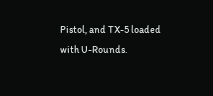Pistol, and TX-5 loaded with U-Rounds.